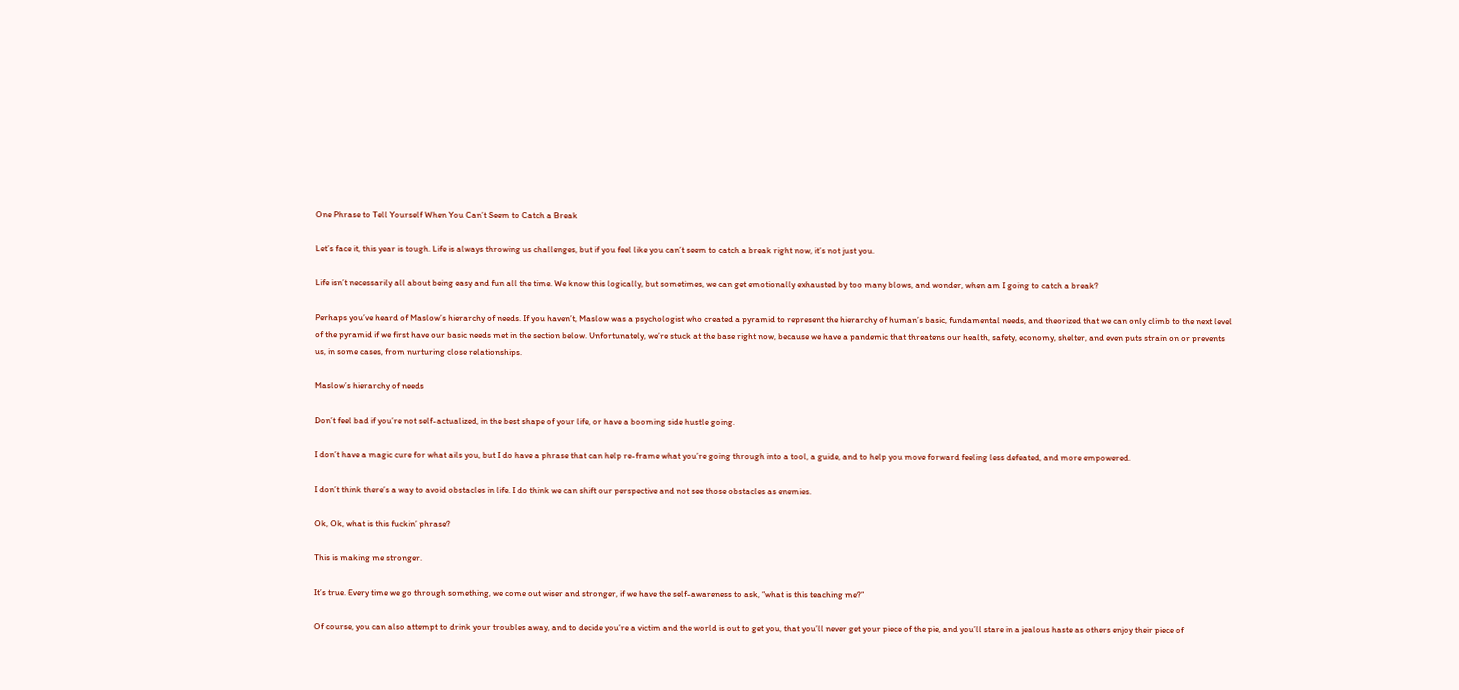One Phrase to Tell Yourself When You Can’t Seem to Catch a Break

Let’s face it, this year is tough. Life is always throwing us challenges, but if you feel like you can’t seem to catch a break right now, it’s not just you.

Life isn’t necessarily all about being easy and fun all the time. We know this logically, but sometimes, we can get emotionally exhausted by too many blows, and wonder, when am I going to catch a break?

Perhaps you’ve heard of Maslow’s hierarchy of needs. If you haven’t, Maslow was a psychologist who created a pyramid to represent the hierarchy of human’s basic, fundamental needs, and theorized that we can only climb to the next level of the pyramid if we first have our basic needs met in the section below. Unfortunately, we’re stuck at the base right now, because we have a pandemic that threatens our health, safety, economy, shelter, and even puts strain on or prevents us, in some cases, from nurturing close relationships.

Maslow’s hierarchy of needs

Don’t feel bad if you’re not self-actualized, in the best shape of your life, or have a booming side hustle going.

I don’t have a magic cure for what ails you, but I do have a phrase that can help re-frame what you’re going through into a tool, a guide, and to help you move forward feeling less defeated, and more empowered.

I don’t think there’s a way to avoid obstacles in life. I do think we can shift our perspective and not see those obstacles as enemies.

Ok, Ok, what is this fuckin’ phrase?

This is making me stronger.

It’s true. Every time we go through something, we come out wiser and stronger, if we have the self-awareness to ask, “what is this teaching me?”

Of course, you can also attempt to drink your troubles away, and to decide you’re a victim and the world is out to get you, that you’ll never get your piece of the pie, and you’ll stare in a jealous haste as others enjoy their piece of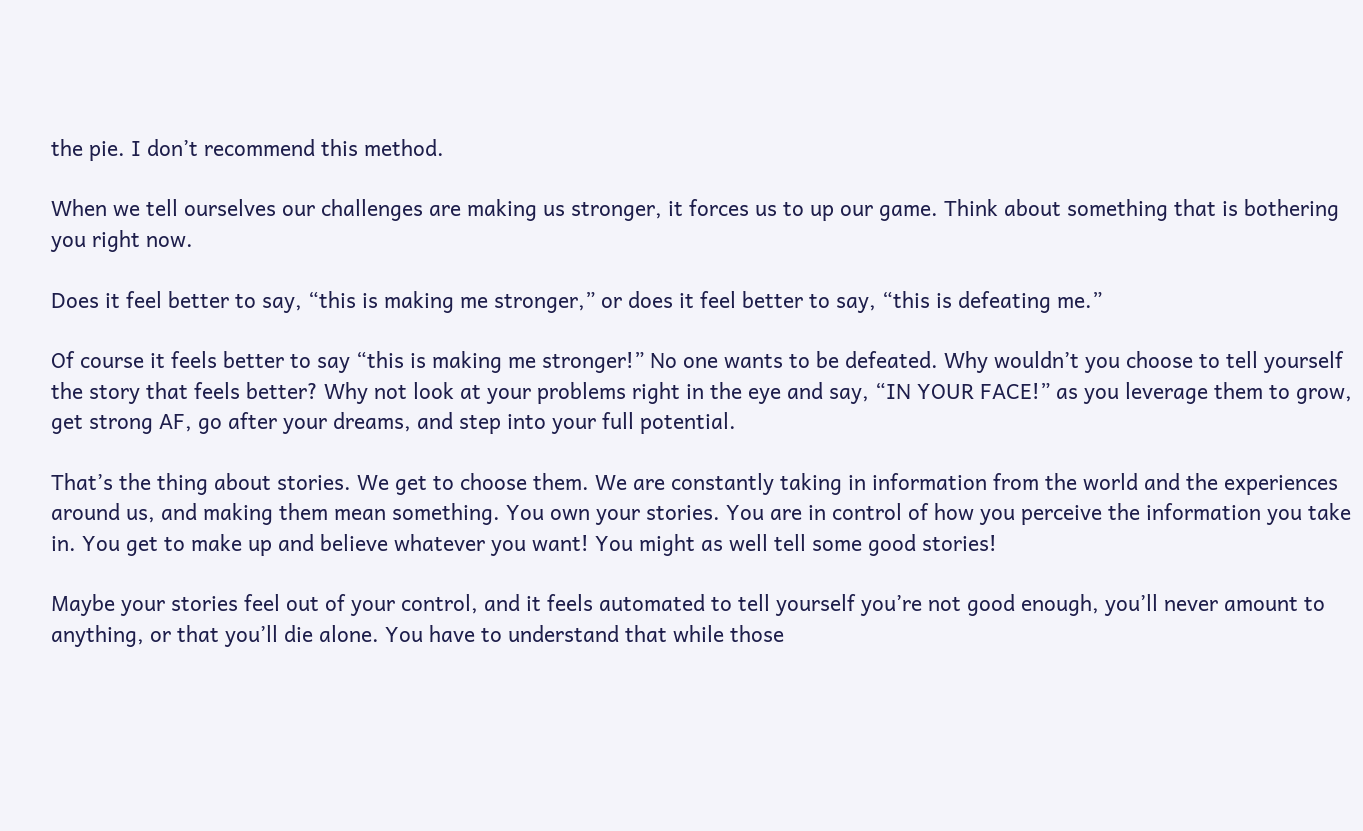the pie. I don’t recommend this method.

When we tell ourselves our challenges are making us stronger, it forces us to up our game. Think about something that is bothering you right now.

Does it feel better to say, “this is making me stronger,” or does it feel better to say, “this is defeating me.”

Of course it feels better to say “this is making me stronger!” No one wants to be defeated. Why wouldn’t you choose to tell yourself the story that feels better? Why not look at your problems right in the eye and say, “IN YOUR FACE!” as you leverage them to grow, get strong AF, go after your dreams, and step into your full potential.

That’s the thing about stories. We get to choose them. We are constantly taking in information from the world and the experiences around us, and making them mean something. You own your stories. You are in control of how you perceive the information you take in. You get to make up and believe whatever you want! You might as well tell some good stories!

Maybe your stories feel out of your control, and it feels automated to tell yourself you’re not good enough, you’ll never amount to anything, or that you’ll die alone. You have to understand that while those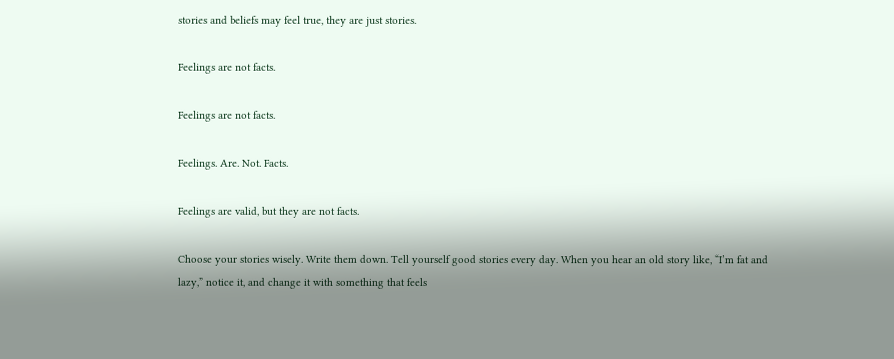stories and beliefs may feel true, they are just stories.

Feelings are not facts.

Feelings are not facts.

Feelings. Are. Not. Facts.

Feelings are valid, but they are not facts.

Choose your stories wisely. Write them down. Tell yourself good stories every day. When you hear an old story like, “I’m fat and lazy,” notice it, and change it with something that feels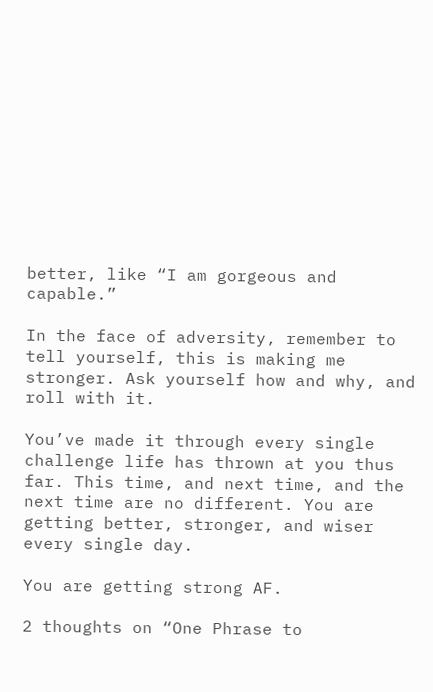better, like “I am gorgeous and capable.”

In the face of adversity, remember to tell yourself, this is making me stronger. Ask yourself how and why, and roll with it.

You’ve made it through every single challenge life has thrown at you thus far. This time, and next time, and the next time are no different. You are getting better, stronger, and wiser every single day.

You are getting strong AF.

2 thoughts on “One Phrase to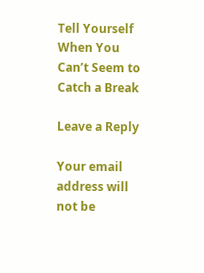Tell Yourself When You Can’t Seem to Catch a Break

Leave a Reply

Your email address will not be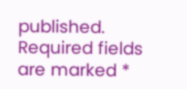published. Required fields are marked *